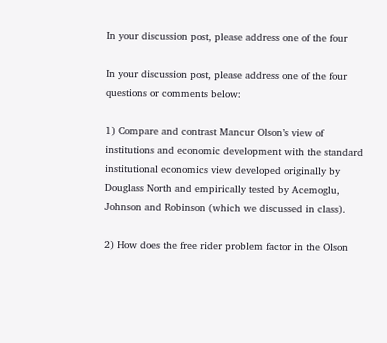In your discussion post, please address one of the four

In your discussion post, please address one of the four questions or comments below:

1) Compare and contrast Mancur Olson’s view of institutions and economic development with the standard institutional economics view developed originally by Douglass North and empirically tested by Acemoglu, Johnson and Robinson (which we discussed in class).

2) How does the free rider problem factor in the Olson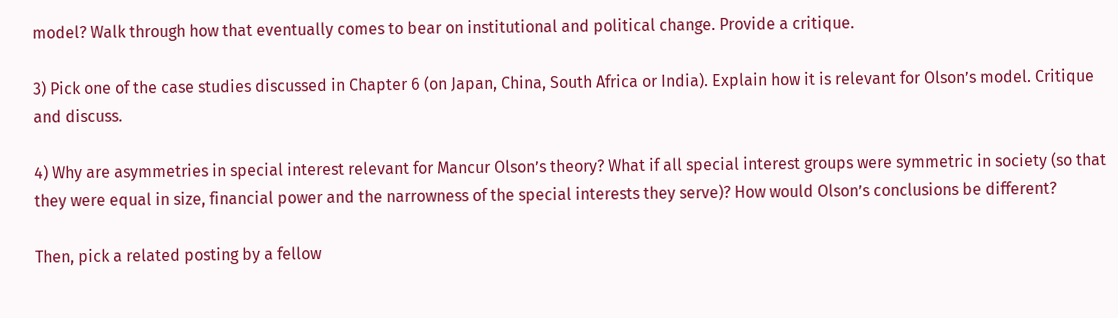model? Walk through how that eventually comes to bear on institutional and political change. Provide a critique.

3) Pick one of the case studies discussed in Chapter 6 (on Japan, China, South Africa or India). Explain how it is relevant for Olson’s model. Critique and discuss.

4) Why are asymmetries in special interest relevant for Mancur Olson’s theory? What if all special interest groups were symmetric in society (so that they were equal in size, financial power and the narrowness of the special interests they serve)? How would Olson’s conclusions be different?

Then, pick a related posting by a fellow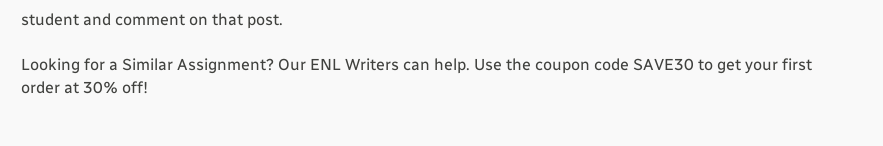student and comment on that post.

Looking for a Similar Assignment? Our ENL Writers can help. Use the coupon code SAVE30 to get your first order at 30% off!